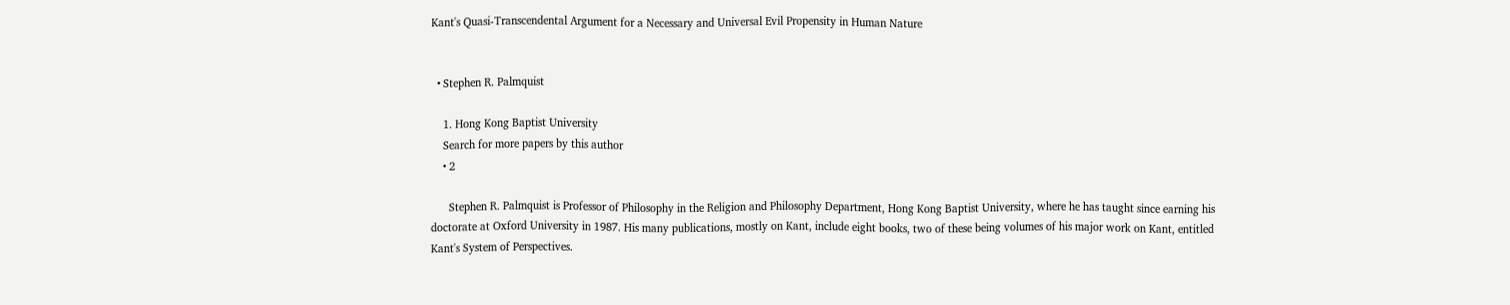Kant's Quasi-Transcendental Argument for a Necessary and Universal Evil Propensity in Human Nature


  • Stephen R. Palmquist

    1. Hong Kong Baptist University
    Search for more papers by this author
    • 2

      Stephen R. Palmquist is Professor of Philosophy in the Religion and Philosophy Department, Hong Kong Baptist University, where he has taught since earning his doctorate at Oxford University in 1987. His many publications, mostly on Kant, include eight books, two of these being volumes of his major work on Kant, entitled Kant's System of Perspectives.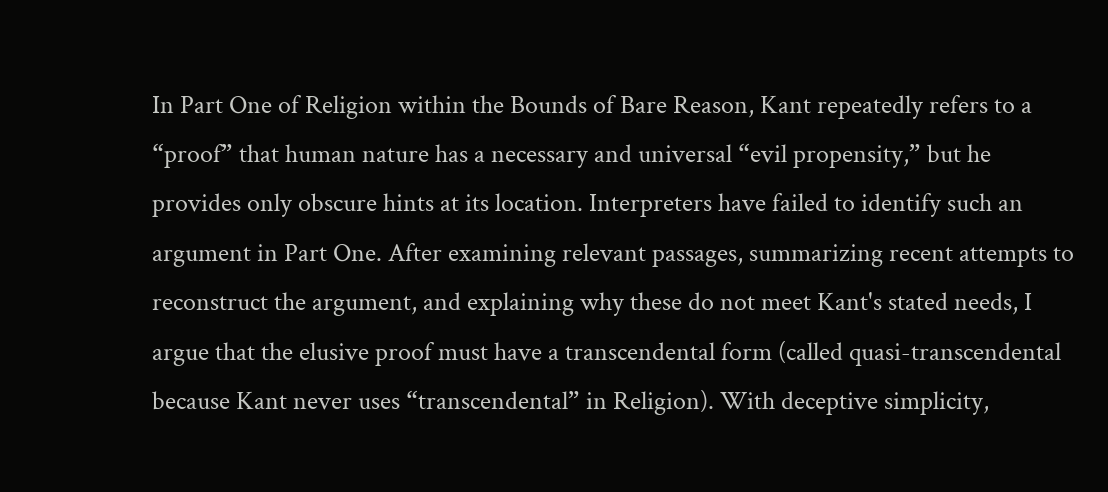In Part One of Religion within the Bounds of Bare Reason, Kant repeatedly refers to a “proof” that human nature has a necessary and universal “evil propensity,” but he provides only obscure hints at its location. Interpreters have failed to identify such an argument in Part One. After examining relevant passages, summarizing recent attempts to reconstruct the argument, and explaining why these do not meet Kant's stated needs, I argue that the elusive proof must have a transcendental form (called quasi-transcendental because Kant never uses “transcendental” in Religion). With deceptive simplicity,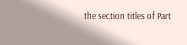the section titles of Part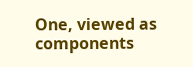One, viewed as components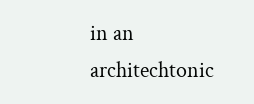in an architechtonic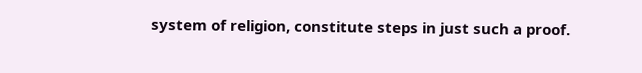system of religion, constitute steps in just such a proof.